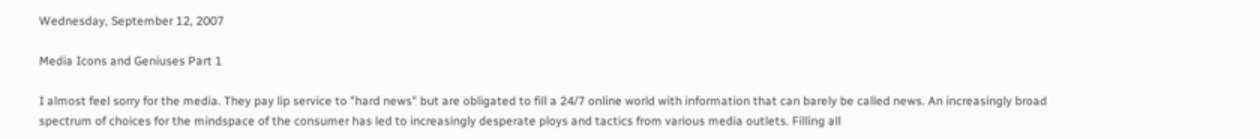Wednesday, September 12, 2007

Media Icons and Geniuses Part 1

I almost feel sorry for the media. They pay lip service to "hard news" but are obligated to fill a 24/7 online world with information that can barely be called news. An increasingly broad spectrum of choices for the mindspace of the consumer has led to increasingly desperate ploys and tactics from various media outlets. Filling all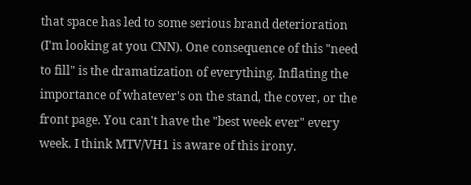that space has led to some serious brand deterioration (I'm looking at you CNN). One consequence of this "need to fill" is the dramatization of everything. Inflating the importance of whatever's on the stand, the cover, or the front page. You can't have the "best week ever" every week. I think MTV/VH1 is aware of this irony.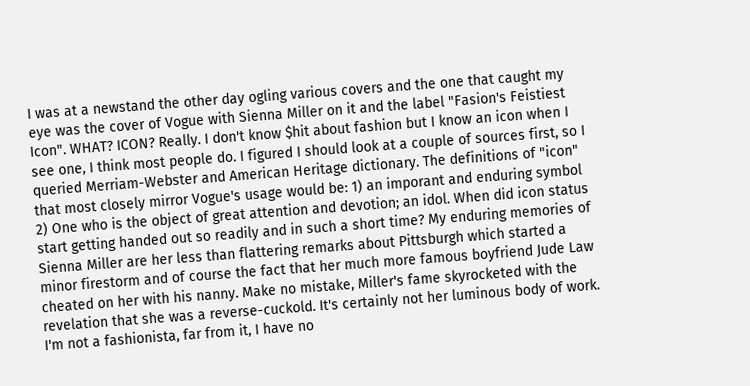I was at a newstand the other day ogling various covers and the one that caught my eye was the cover of Vogue with Sienna Miller on it and the label "Fasion's Feistiest Icon". WHAT? ICON? Really. I don't know $hit about fashion but I know an icon when I see one, I think most people do. I figured I should look at a couple of sources first, so I queried Merriam-Webster and American Heritage dictionary. The definitions of "icon" that most closely mirror Vogue's usage would be: 1) an imporant and enduring symbol 2) One who is the object of great attention and devotion; an idol. When did icon status start getting handed out so readily and in such a short time? My enduring memories of Sienna Miller are her less than flattering remarks about Pittsburgh which started a minor firestorm and of course the fact that her much more famous boyfriend Jude Law cheated on her with his nanny. Make no mistake, Miller's fame skyrocketed with the revelation that she was a reverse-cuckold. It's certainly not her luminous body of work. I'm not a fashionista, far from it, I have no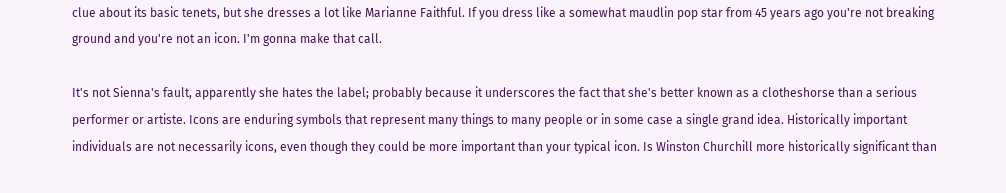clue about its basic tenets, but she dresses a lot like Marianne Faithful. If you dress like a somewhat maudlin pop star from 45 years ago you're not breaking ground and you're not an icon. I'm gonna make that call.

It's not Sienna's fault, apparently she hates the label; probably because it underscores the fact that she's better known as a clotheshorse than a serious performer or artiste. Icons are enduring symbols that represent many things to many people or in some case a single grand idea. Historically important individuals are not necessarily icons, even though they could be more important than your typical icon. Is Winston Churchill more historically significant than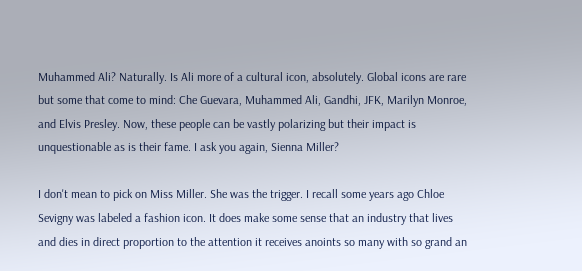Muhammed Ali? Naturally. Is Ali more of a cultural icon, absolutely. Global icons are rare but some that come to mind: Che Guevara, Muhammed Ali, Gandhi, JFK, Marilyn Monroe, and Elvis Presley. Now, these people can be vastly polarizing but their impact is unquestionable as is their fame. I ask you again, Sienna Miller?

I don't mean to pick on Miss Miller. She was the trigger. I recall some years ago Chloe Sevigny was labeled a fashion icon. It does make some sense that an industry that lives and dies in direct proportion to the attention it receives anoints so many with so grand an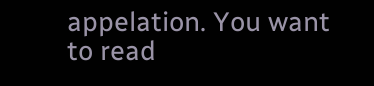appelation. You want to read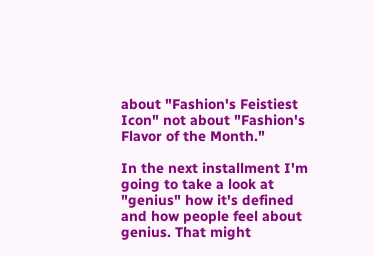about "Fashion's Feistiest Icon" not about "Fashion's Flavor of the Month."

In the next installment I'm going to take a look at "genius" how it's defined and how people feel about genius. That might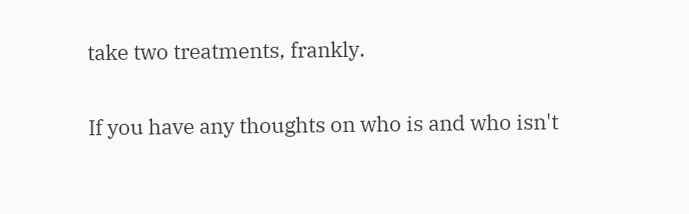take two treatments, frankly.

If you have any thoughts on who is and who isn't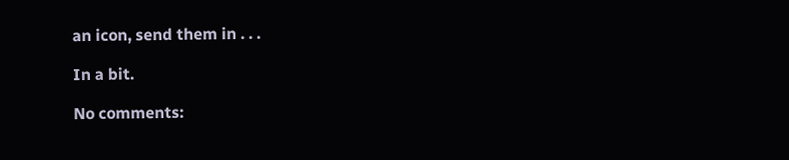an icon, send them in . . .

In a bit.

No comments: